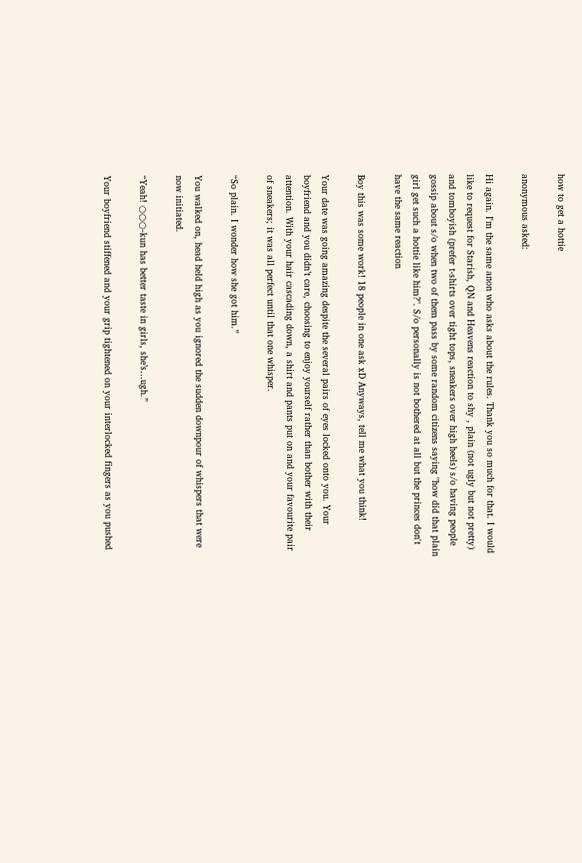how to get a hottie

anonymous asked:

Hi again. I'm the same anon who asks about the rules. Thank you so much for that. I would like to request for Starish, QN and Heavens reaction to shy , plain (not ugly but not pretty) and tomboyish (prefer t-shirts over tight tops, sneakers over high heels) s/o having people gossip about s/o when two of them pass by some random citizens saying "how did that plain girl get such a hottie like him?". S/o personally is not bothered at all but the princes don't have the same reaction

Boy this was some work! 18 people in one ask xD Anyways, tell me what you think!

Your date was going amazing despite the several pairs of eyes locked onto you. Your boyfriend and you didn’t care, choosing to enjoy yourself rather than bother with their attention. With your hair cascading down, a shirt and pants put on and your favourite pair of sneakers; it was all perfect until that one whisper.

“So plain. I wonder how she got him.”

You walked on, head held high as you ignored the sudden downpour of whispers that were now initiated.

“Yeah! ○○○-kun has better taste in girls, she’s…ugh.”

Your boyfriend stiffened and your grip tightened on your interlocked fingers as you pushed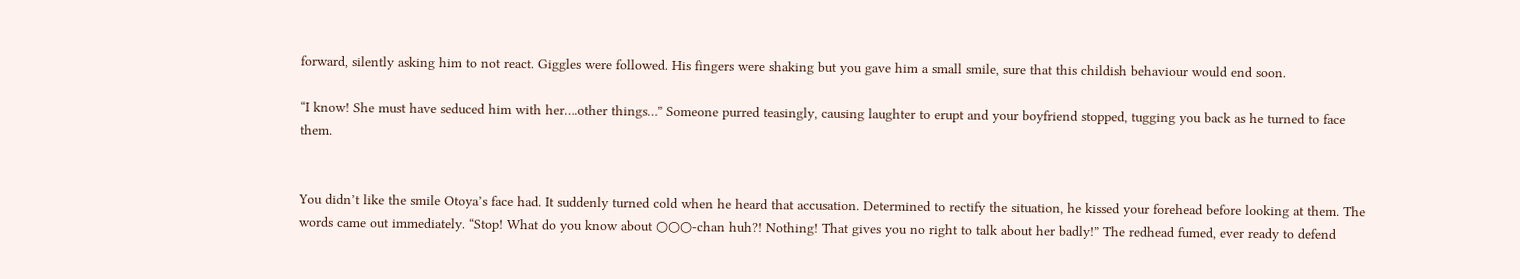forward, silently asking him to not react. Giggles were followed. His fingers were shaking but you gave him a small smile, sure that this childish behaviour would end soon.

“I know! She must have seduced him with her….other things…” Someone purred teasingly, causing laughter to erupt and your boyfriend stopped, tugging you back as he turned to face them.


You didn’t like the smile Otoya’s face had. It suddenly turned cold when he heard that accusation. Determined to rectify the situation, he kissed your forehead before looking at them. The words came out immediately. “Stop! What do you know about ○○○-chan huh?! Nothing! That gives you no right to talk about her badly!” The redhead fumed, ever ready to defend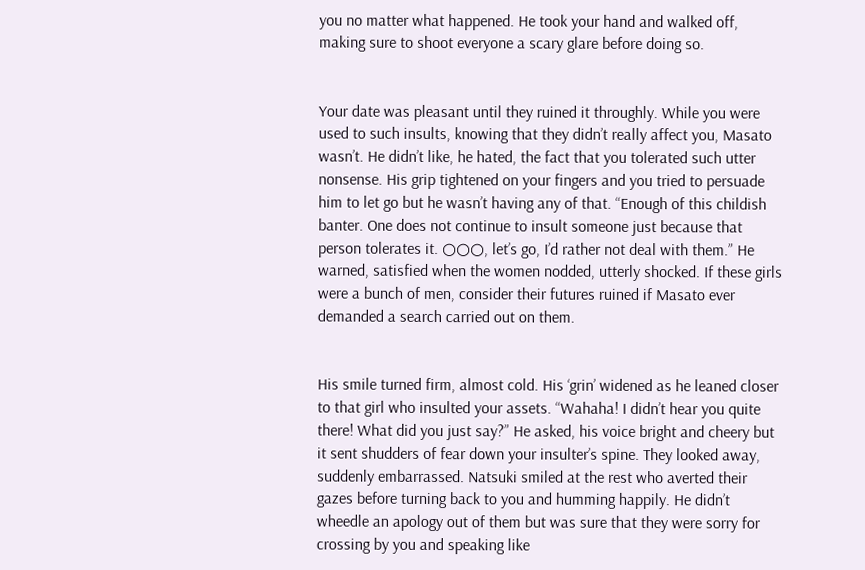you no matter what happened. He took your hand and walked off, making sure to shoot everyone a scary glare before doing so.


Your date was pleasant until they ruined it throughly. While you were used to such insults, knowing that they didn’t really affect you, Masato wasn’t. He didn’t like, he hated, the fact that you tolerated such utter nonsense. His grip tightened on your fingers and you tried to persuade him to let go but he wasn’t having any of that. “Enough of this childish banter. One does not continue to insult someone just because that person tolerates it. ○○○, let’s go, I’d rather not deal with them.” He warned, satisfied when the women nodded, utterly shocked. If these girls were a bunch of men, consider their futures ruined if Masato ever demanded a search carried out on them.


His smile turned firm, almost cold. His ‘grin’ widened as he leaned closer to that girl who insulted your assets. “Wahaha! I didn’t hear you quite there! What did you just say?” He asked, his voice bright and cheery but it sent shudders of fear down your insulter’s spine. They looked away, suddenly embarrassed. Natsuki smiled at the rest who averted their gazes before turning back to you and humming happily. He didn’t wheedle an apology out of them but was sure that they were sorry for crossing by you and speaking like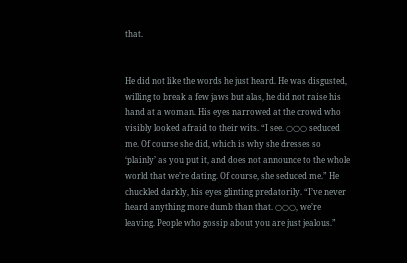that.


He did not like the words he just heard. He was disgusted, willing to break a few jaws but alas, he did not raise his hand at a woman. His eyes narrowed at the crowd who visibly looked afraid to their wits. “I see. ○○○ seduced me. Of course she did, which is why she dresses so ‘plainly’ as you put it, and does not announce to the whole world that we’re dating. Of course, she seduced me.” He chuckled darkly, his eyes glinting predatorily. “I’ve never heard anything more dumb than that. ○○○, we’re leaving. People who gossip about you are just jealous.”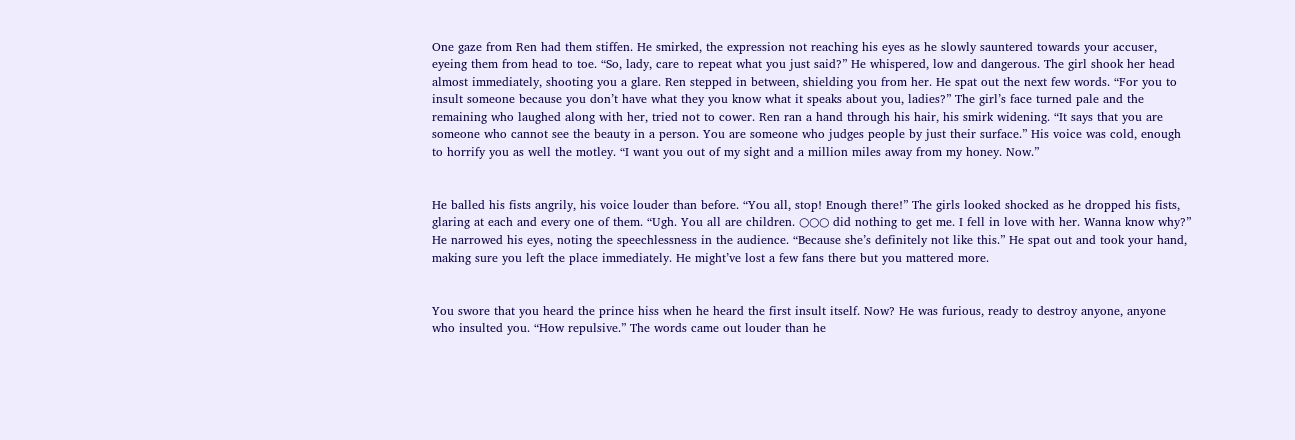One gaze from Ren had them stiffen. He smirked, the expression not reaching his eyes as he slowly sauntered towards your accuser, eyeing them from head to toe. “So, lady, care to repeat what you just said?” He whispered, low and dangerous. The girl shook her head almost immediately, shooting you a glare. Ren stepped in between, shielding you from her. He spat out the next few words. “For you to insult someone because you don’t have what they you know what it speaks about you, ladies?” The girl’s face turned pale and the remaining who laughed along with her, tried not to cower. Ren ran a hand through his hair, his smirk widening. “It says that you are someone who cannot see the beauty in a person. You are someone who judges people by just their surface.” His voice was cold, enough to horrify you as well the motley. “I want you out of my sight and a million miles away from my honey. Now.”


He balled his fists angrily, his voice louder than before. “You all, stop! Enough there!” The girls looked shocked as he dropped his fists, glaring at each and every one of them. “Ugh. You all are children. ○○○ did nothing to get me. I fell in love with her. Wanna know why?” He narrowed his eyes, noting the speechlessness in the audience. “Because she’s definitely not like this.” He spat out and took your hand, making sure you left the place immediately. He might’ve lost a few fans there but you mattered more.


You swore that you heard the prince hiss when he heard the first insult itself. Now? He was furious, ready to destroy anyone, anyone who insulted you. “How repulsive.” The words came out louder than he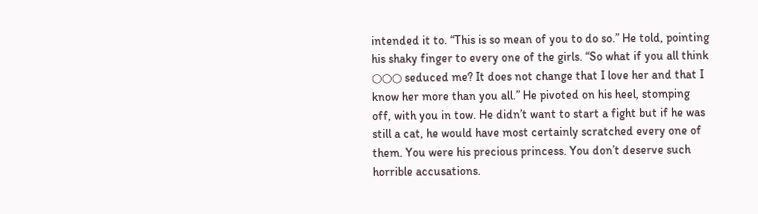intended it to. “This is so mean of you to do so.” He told, pointing his shaky finger to every one of the girls. “So what if you all think ○○○ seduced me? It does not change that I love her and that I know her more than you all.” He pivoted on his heel, stomping off, with you in tow. He didn’t want to start a fight but if he was still a cat, he would have most certainly scratched every one of them. You were his precious princess. You don’t deserve such horrible accusations.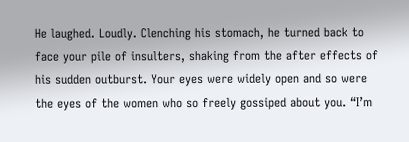He laughed. Loudly. Clenching his stomach, he turned back to face your pile of insulters, shaking from the after effects of his sudden outburst. Your eyes were widely open and so were the eyes of the women who so freely gossiped about you. “I’m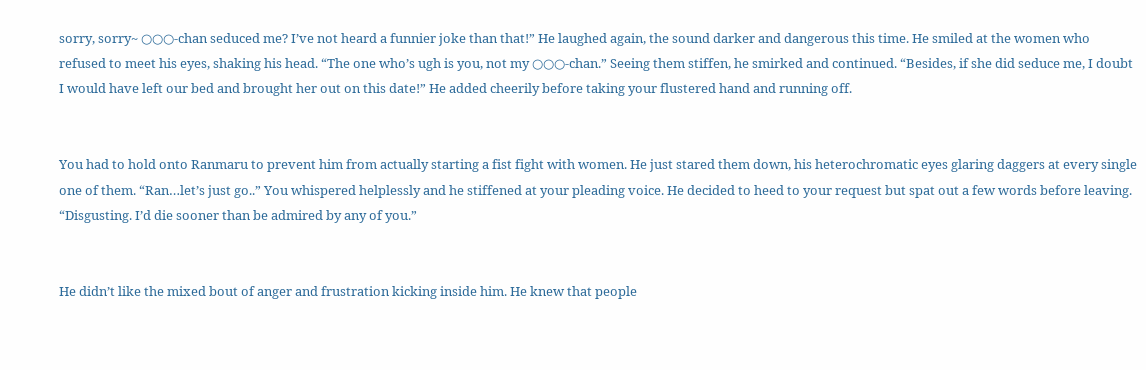sorry, sorry~ ○○○-chan seduced me? I’ve not heard a funnier joke than that!” He laughed again, the sound darker and dangerous this time. He smiled at the women who refused to meet his eyes, shaking his head. “The one who’s ugh is you, not my ○○○-chan.” Seeing them stiffen, he smirked and continued. “Besides, if she did seduce me, I doubt I would have left our bed and brought her out on this date!” He added cheerily before taking your flustered hand and running off.


You had to hold onto Ranmaru to prevent him from actually starting a fist fight with women. He just stared them down, his heterochromatic eyes glaring daggers at every single one of them. “Ran…let’s just go..” You whispered helplessly and he stiffened at your pleading voice. He decided to heed to your request but spat out a few words before leaving. “Disgusting. I’d die sooner than be admired by any of you.”


He didn’t like the mixed bout of anger and frustration kicking inside him. He knew that people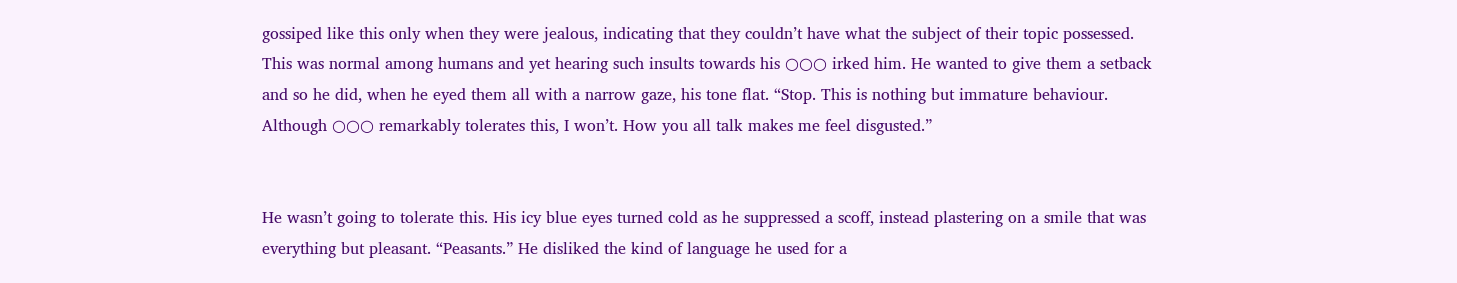gossiped like this only when they were jealous, indicating that they couldn’t have what the subject of their topic possessed. This was normal among humans and yet hearing such insults towards his ○○○ irked him. He wanted to give them a setback and so he did, when he eyed them all with a narrow gaze, his tone flat. “Stop. This is nothing but immature behaviour. Although ○○○ remarkably tolerates this, I won’t. How you all talk makes me feel disgusted.”


He wasn’t going to tolerate this. His icy blue eyes turned cold as he suppressed a scoff, instead plastering on a smile that was everything but pleasant. “Peasants.” He disliked the kind of language he used for a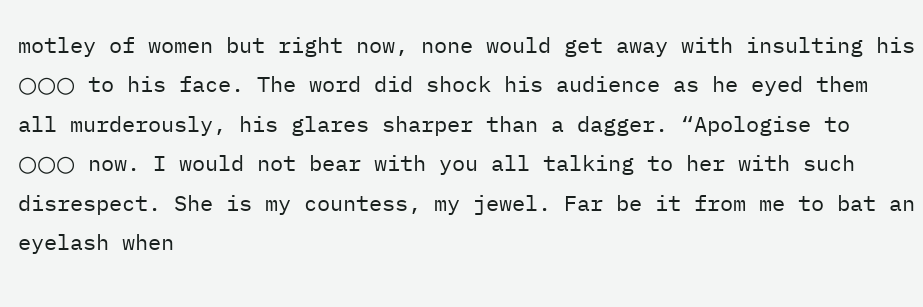motley of women but right now, none would get away with insulting his ○○○ to his face. The word did shock his audience as he eyed them all murderously, his glares sharper than a dagger. “Apologise to ○○○ now. I would not bear with you all talking to her with such disrespect. She is my countess, my jewel. Far be it from me to bat an eyelash when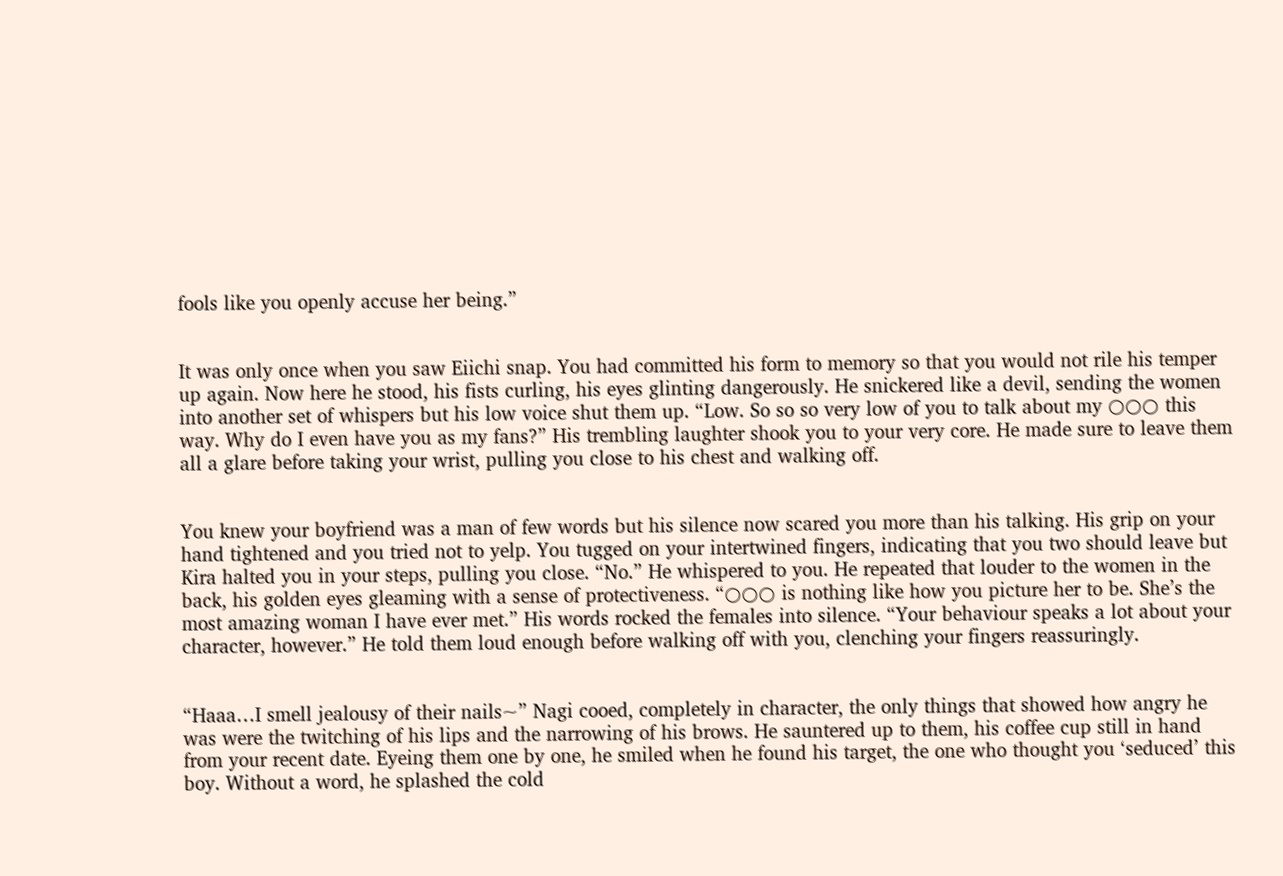fools like you openly accuse her being.”


It was only once when you saw Eiichi snap. You had committed his form to memory so that you would not rile his temper up again. Now here he stood, his fists curling, his eyes glinting dangerously. He snickered like a devil, sending the women into another set of whispers but his low voice shut them up. “Low. So so so very low of you to talk about my ○○○ this way. Why do I even have you as my fans?” His trembling laughter shook you to your very core. He made sure to leave them all a glare before taking your wrist, pulling you close to his chest and walking off.


You knew your boyfriend was a man of few words but his silence now scared you more than his talking. His grip on your hand tightened and you tried not to yelp. You tugged on your intertwined fingers, indicating that you two should leave but Kira halted you in your steps, pulling you close. “No.” He whispered to you. He repeated that louder to the women in the back, his golden eyes gleaming with a sense of protectiveness. “○○○ is nothing like how you picture her to be. She’s the most amazing woman I have ever met.” His words rocked the females into silence. “Your behaviour speaks a lot about your character, however.” He told them loud enough before walking off with you, clenching your fingers reassuringly.


“Haaa…I smell jealousy of their nails~” Nagi cooed, completely in character, the only things that showed how angry he was were the twitching of his lips and the narrowing of his brows. He sauntered up to them, his coffee cup still in hand from your recent date. Eyeing them one by one, he smiled when he found his target, the one who thought you ‘seduced’ this boy. Without a word, he splashed the cold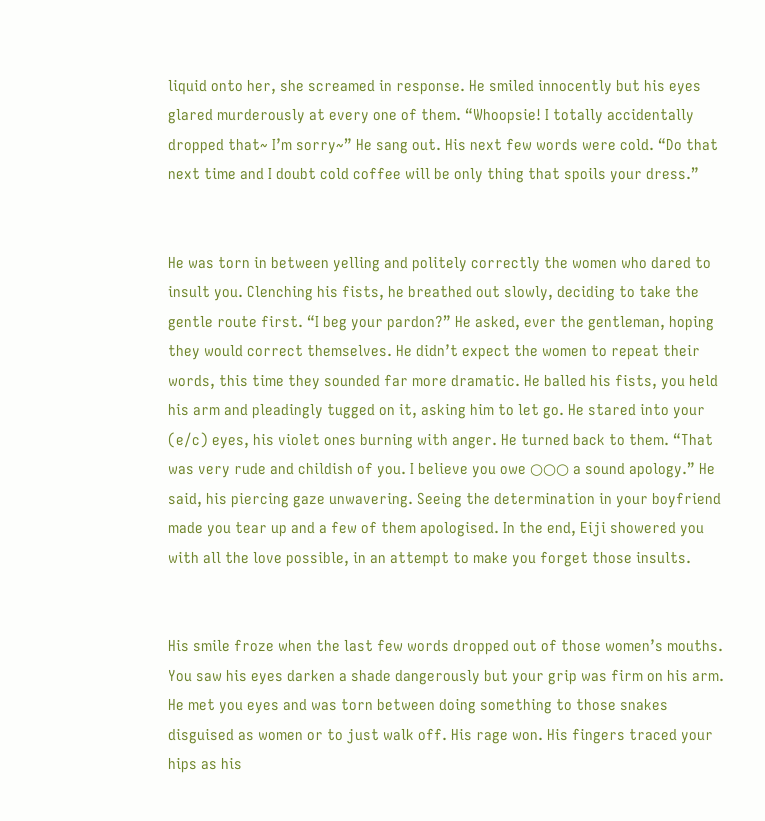liquid onto her, she screamed in response. He smiled innocently but his eyes glared murderously at every one of them. “Whoopsie! I totally accidentally dropped that~ I’m sorry~” He sang out. His next few words were cold. “Do that next time and I doubt cold coffee will be only thing that spoils your dress.”


He was torn in between yelling and politely correctly the women who dared to insult you. Clenching his fists, he breathed out slowly, deciding to take the gentle route first. “I beg your pardon?” He asked, ever the gentleman, hoping they would correct themselves. He didn’t expect the women to repeat their words, this time they sounded far more dramatic. He balled his fists, you held his arm and pleadingly tugged on it, asking him to let go. He stared into your (e/c) eyes, his violet ones burning with anger. He turned back to them. “That was very rude and childish of you. I believe you owe ○○○ a sound apology.” He said, his piercing gaze unwavering. Seeing the determination in your boyfriend made you tear up and a few of them apologised. In the end, Eiji showered you with all the love possible, in an attempt to make you forget those insults.


His smile froze when the last few words dropped out of those women’s mouths. You saw his eyes darken a shade dangerously but your grip was firm on his arm. He met you eyes and was torn between doing something to those snakes disguised as women or to just walk off. His rage won. His fingers traced your hips as his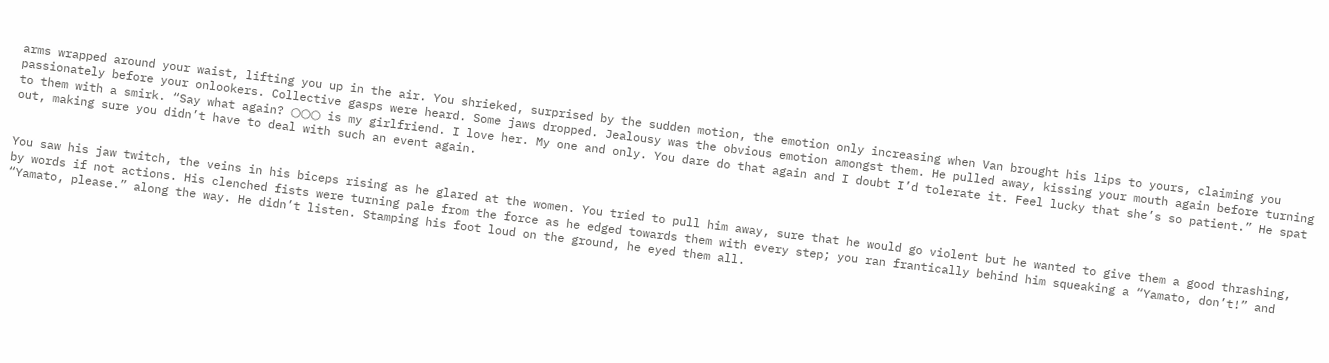arms wrapped around your waist, lifting you up in the air. You shrieked, surprised by the sudden motion, the emotion only increasing when Van brought his lips to yours, claiming you passionately before your onlookers. Collective gasps were heard. Some jaws dropped. Jealousy was the obvious emotion amongst them. He pulled away, kissing your mouth again before turning to them with a smirk. “Say what again? ○○○ is my girlfriend. I love her. My one and only. You dare do that again and I doubt I’d tolerate it. Feel lucky that she’s so patient.” He spat out, making sure you didn’t have to deal with such an event again.


You saw his jaw twitch, the veins in his biceps rising as he glared at the women. You tried to pull him away, sure that he would go violent but he wanted to give them a good thrashing, by words if not actions. His clenched fists were turning pale from the force as he edged towards them with every step; you ran frantically behind him squeaking a “Yamato, don’t!” and “Yamato, please.” along the way. He didn’t listen. Stamping his foot loud on the ground, he eyed them all.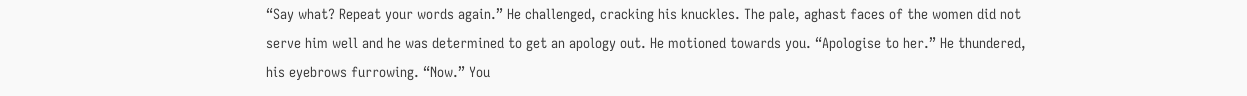“Say what? Repeat your words again.” He challenged, cracking his knuckles. The pale, aghast faces of the women did not serve him well and he was determined to get an apology out. He motioned towards you. “Apologise to her.” He thundered, his eyebrows furrowing. “Now.” You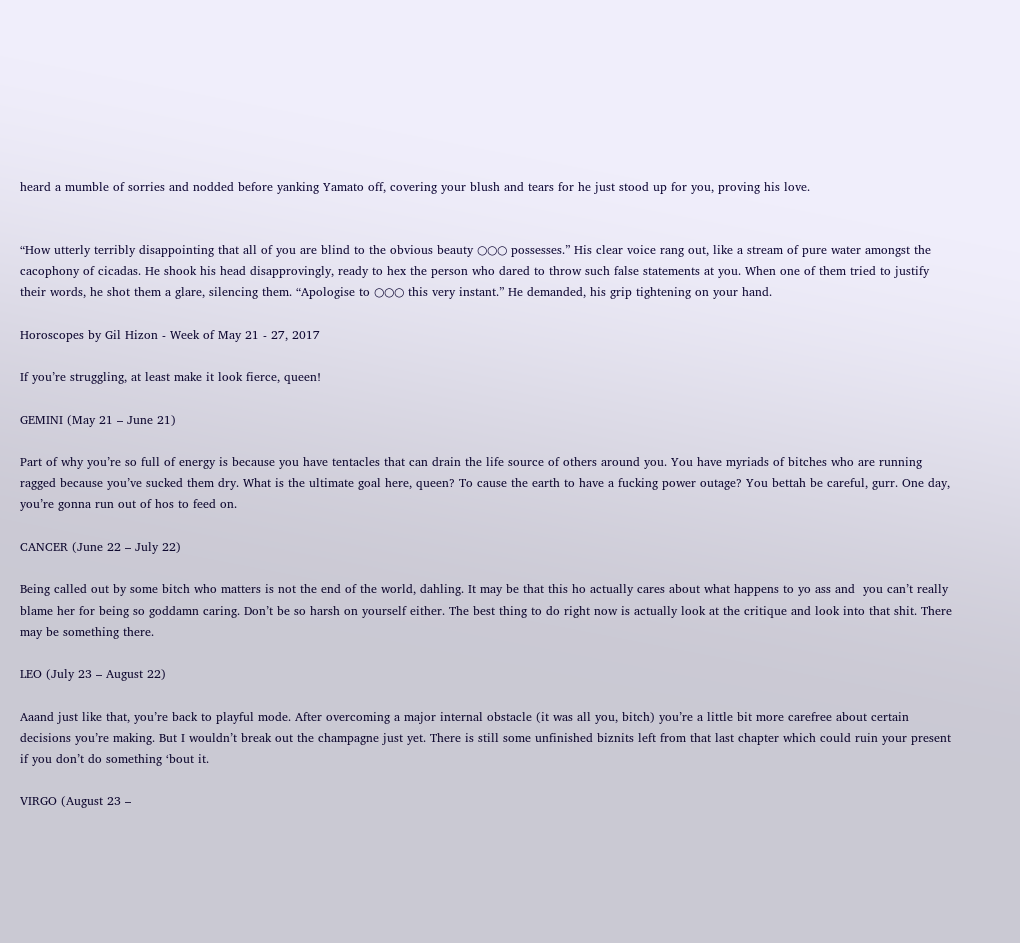heard a mumble of sorries and nodded before yanking Yamato off, covering your blush and tears for he just stood up for you, proving his love.


“How utterly terribly disappointing that all of you are blind to the obvious beauty ○○○ possesses.” His clear voice rang out, like a stream of pure water amongst the cacophony of cicadas. He shook his head disapprovingly, ready to hex the person who dared to throw such false statements at you. When one of them tried to justify their words, he shot them a glare, silencing them. “Apologise to ○○○ this very instant.” He demanded, his grip tightening on your hand.

Horoscopes by Gil Hizon - Week of May 21 - 27, 2017

If you’re struggling, at least make it look fierce, queen!

GEMINI (May 21 – June 21)

Part of why you’re so full of energy is because you have tentacles that can drain the life source of others around you. You have myriads of bitches who are running ragged because you’ve sucked them dry. What is the ultimate goal here, queen? To cause the earth to have a fucking power outage? You bettah be careful, gurr. One day, you’re gonna run out of hos to feed on.

CANCER (June 22 – July 22)

Being called out by some bitch who matters is not the end of the world, dahling. It may be that this ho actually cares about what happens to yo ass and  you can’t really blame her for being so goddamn caring. Don’t be so harsh on yourself either. The best thing to do right now is actually look at the critique and look into that shit. There may be something there.

LEO (July 23 – August 22)

Aaand just like that, you’re back to playful mode. After overcoming a major internal obstacle (it was all you, bitch) you’re a little bit more carefree about certain decisions you’re making. But I wouldn’t break out the champagne just yet. There is still some unfinished biznits left from that last chapter which could ruin your present if you don’t do something ‘bout it.

VIRGO (August 23 –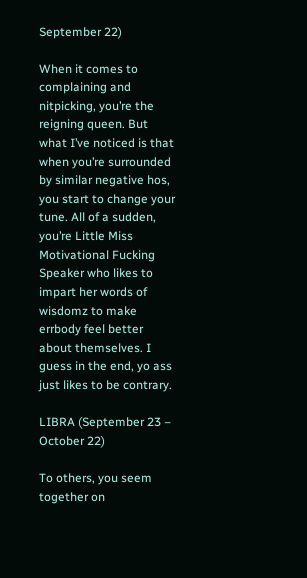September 22)

When it comes to complaining and nitpicking, you’re the reigning queen. But what I’ve noticed is that when you’re surrounded by similar negative hos, you start to change your tune. All of a sudden, you’re Little Miss Motivational Fucking Speaker who likes to impart her words of wisdomz to make errbody feel better about themselves. I guess in the end, yo ass just likes to be contrary.

LIBRA (September 23 – October 22)

To others, you seem together on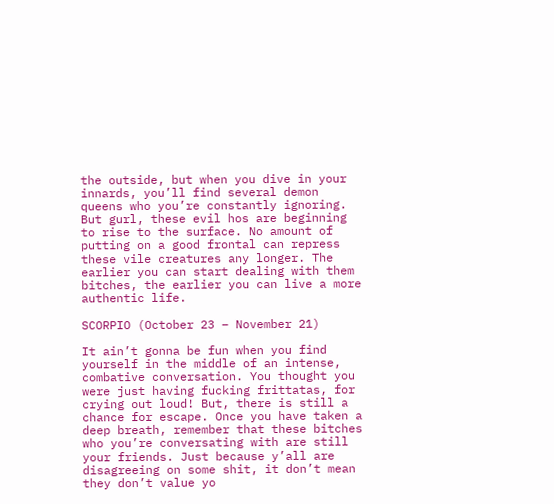the outside, but when you dive in your innards, you’ll find several demon queens who you’re constantly ignoring. But gurl, these evil hos are beginning to rise to the surface. No amount of putting on a good frontal can repress these vile creatures any longer. The earlier you can start dealing with them bitches, the earlier you can live a more authentic life.

SCORPIO (October 23 – November 21)

It ain’t gonna be fun when you find yourself in the middle of an intense, combative conversation. You thought you were just having fucking frittatas, for crying out loud! But, there is still a chance for escape. Once you have taken a deep breath, remember that these bitches who you’re conversating with are still your friends. Just because y’all are disagreeing on some shit, it don’t mean they don’t value yo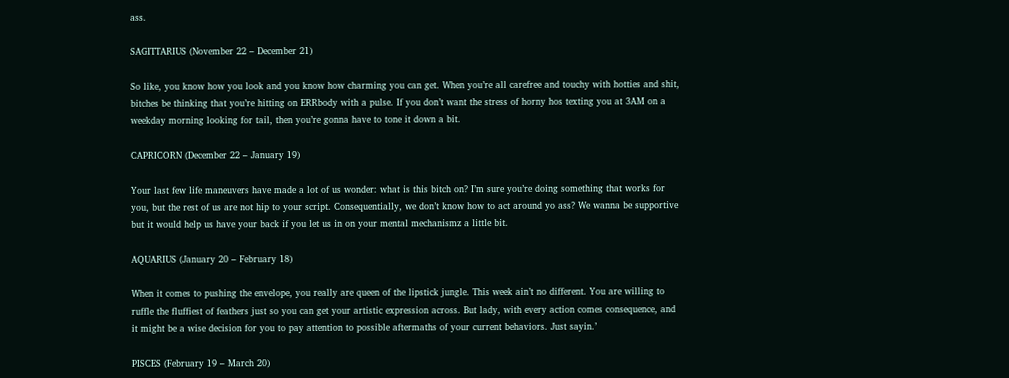ass.

SAGITTARIUS (November 22 – December 21)

So like, you know how you look and you know how charming you can get. When you’re all carefree and touchy with hotties and shit, bitches be thinking that you’re hitting on ERRbody with a pulse. If you don’t want the stress of horny hos texting you at 3AM on a weekday morning looking for tail, then you’re gonna have to tone it down a bit.

CAPRICORN (December 22 – January 19)

Your last few life maneuvers have made a lot of us wonder: what is this bitch on? I’m sure you’re doing something that works for you, but the rest of us are not hip to your script. Consequentially, we don’t know how to act around yo ass? We wanna be supportive but it would help us have your back if you let us in on your mental mechanismz a little bit.

AQUARIUS (January 20 – February 18)

When it comes to pushing the envelope, you really are queen of the lipstick jungle. This week ain’t no different. You are willing to ruffle the fluffiest of feathers just so you can get your artistic expression across. But lady, with every action comes consequence, and it might be a wise decision for you to pay attention to possible aftermaths of your current behaviors. Just sayin.’

PISCES (February 19 – March 20)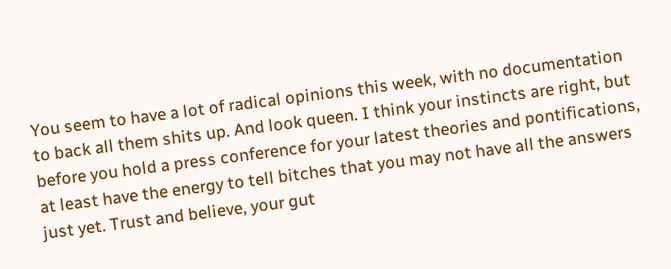You seem to have a lot of radical opinions this week, with no documentation to back all them shits up. And look queen. I think your instincts are right, but before you hold a press conference for your latest theories and pontifications, at least have the energy to tell bitches that you may not have all the answers just yet. Trust and believe, your gut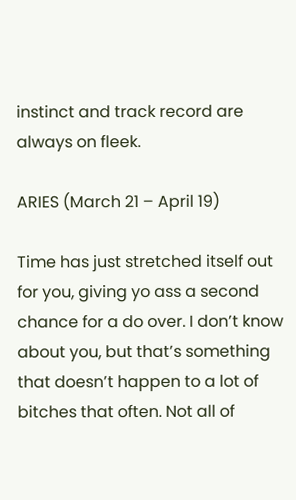instinct and track record are always on fleek.

ARIES (March 21 – April 19)

Time has just stretched itself out for you, giving yo ass a second chance for a do over. I don’t know about you, but that’s something that doesn’t happen to a lot of bitches that often. Not all of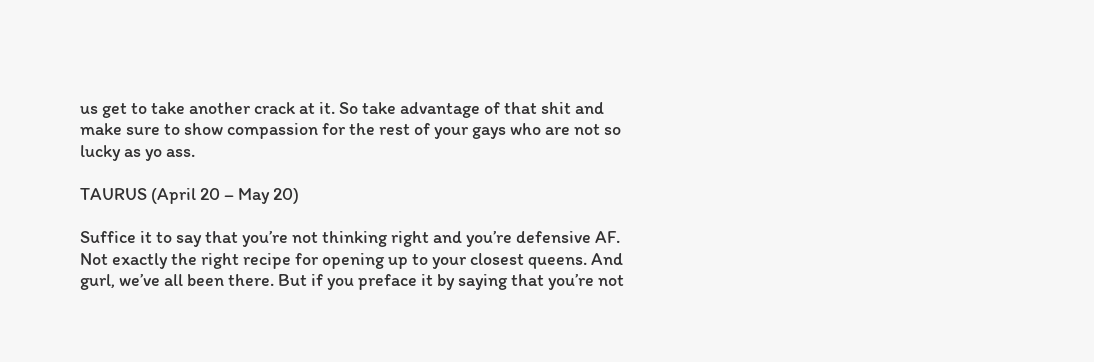us get to take another crack at it. So take advantage of that shit and make sure to show compassion for the rest of your gays who are not so lucky as yo ass.

TAURUS (April 20 – May 20)

Suffice it to say that you’re not thinking right and you’re defensive AF. Not exactly the right recipe for opening up to your closest queens. And gurl, we’ve all been there. But if you preface it by saying that you’re not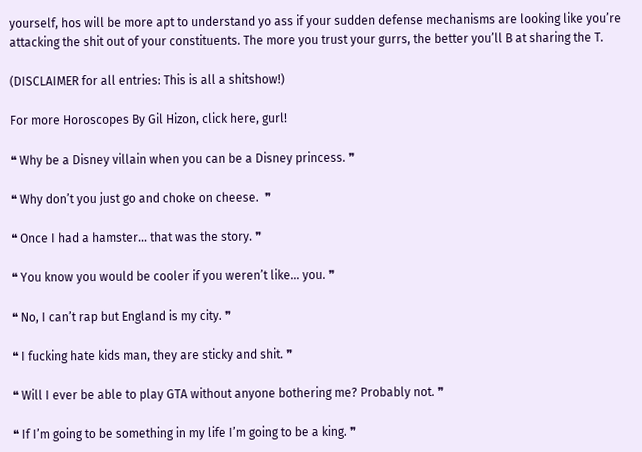yourself, hos will be more apt to understand yo ass if your sudden defense mechanisms are looking like you’re attacking the shit out of your constituents. The more you trust your gurrs, the better you’ll B at sharing the T.

(DISCLAIMER for all entries: This is all a shitshow!)

For more Horoscopes By Gil Hizon, click here, gurl!

❝ Why be a Disney villain when you can be a Disney princess. ❞

❝ Why don’t you just go and choke on cheese.  ❞

❝ Once I had a hamster… that was the story. ❞

❝ You know you would be cooler if you weren’t like… you. ❞

❝ No, I can’t rap but England is my city. ❞

❝ I fucking hate kids man, they are sticky and shit. ❞

❝ Will I ever be able to play GTA without anyone bothering me? Probably not. ❞

❝ If I’m going to be something in my life I’m going to be a king. ❞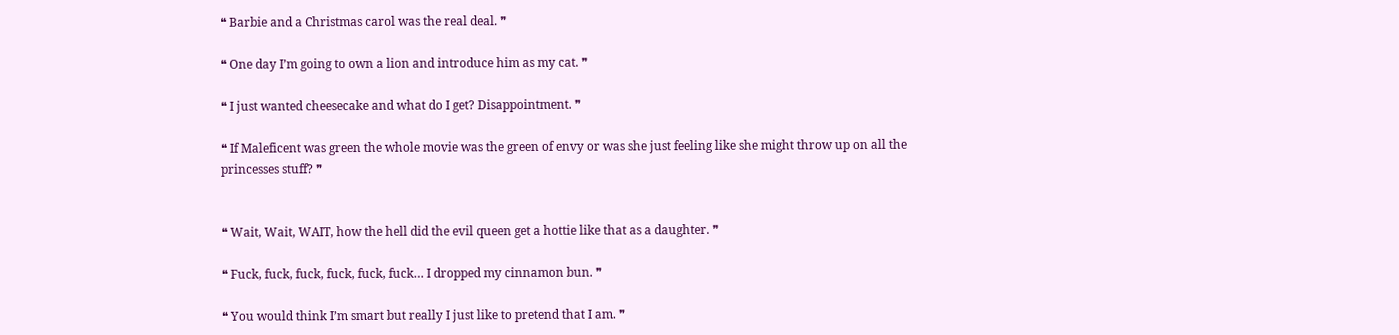❝ Barbie and a Christmas carol was the real deal. ❞

❝ One day I’m going to own a lion and introduce him as my cat. ❞

❝ I just wanted cheesecake and what do I get? Disappointment. ❞

❝ If Maleficent was green the whole movie was the green of envy or was she just feeling like she might throw up on all the princesses stuff? ❞


❝ Wait, Wait, WAIT, how the hell did the evil queen get a hottie like that as a daughter. ❞

❝ Fuck, fuck, fuck, fuck, fuck, fuck… I dropped my cinnamon bun. ❞

❝ You would think I’m smart but really I just like to pretend that I am. ❞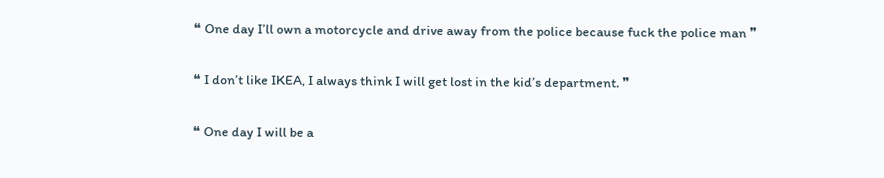❝ One day I’ll own a motorcycle and drive away from the police because fuck the police man ❞

❝ I don’t like IKEA, I always think I will get lost in the kid’s department. ❞

❝ One day I will be a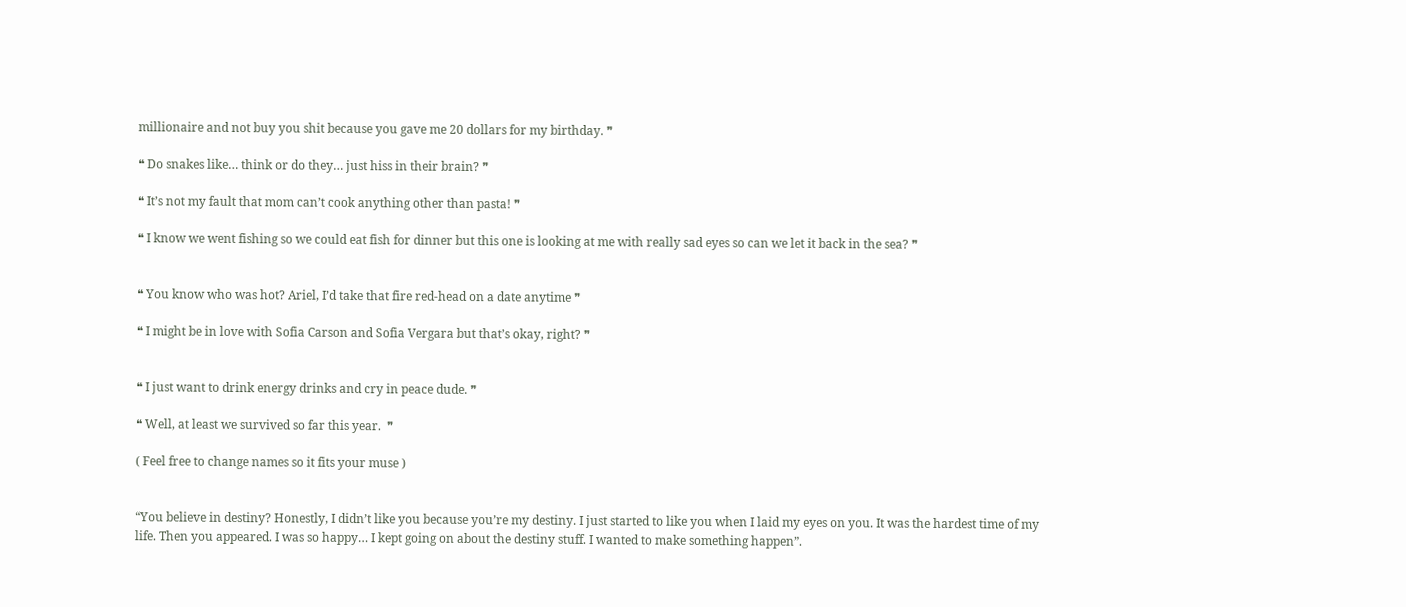millionaire and not buy you shit because you gave me 20 dollars for my birthday. ❞

❝ Do snakes like… think or do they… just hiss in their brain? ❞

❝ It’s not my fault that mom can’t cook anything other than pasta! ❞

❝ I know we went fishing so we could eat fish for dinner but this one is looking at me with really sad eyes so can we let it back in the sea? ❞


❝ You know who was hot? Ariel, I’d take that fire red-head on a date anytime ❞

❝ I might be in love with Sofia Carson and Sofia Vergara but that’s okay, right? ❞


❝ I just want to drink energy drinks and cry in peace dude. ❞

❝ Well, at least we survived so far this year.  ❞

( Feel free to change names so it fits your muse )


“You believe in destiny? Honestly, I didn’t like you because you’re my destiny. I just started to like you when I laid my eyes on you. It was the hardest time of my life. Then you appeared. I was so happy… I kept going on about the destiny stuff. I wanted to make something happen”.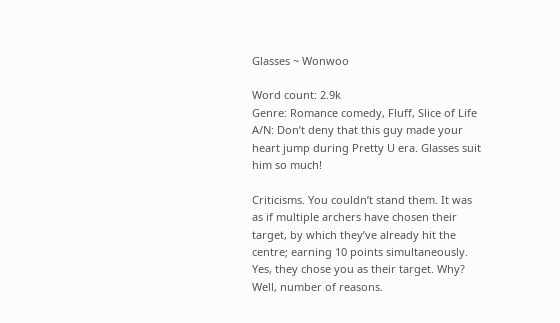Glasses ~ Wonwoo

Word count: 2.9k
Genre: Romance comedy, Fluff, Slice of Life
A/N: Don’t deny that this guy made your heart jump during Pretty U era. Glasses suit him so much!

Criticisms. You couldn’t stand them. It was as if multiple archers have chosen their target, by which they’ve already hit the centre; earning 10 points simultaneously. Yes, they chose you as their target. Why? Well, number of reasons.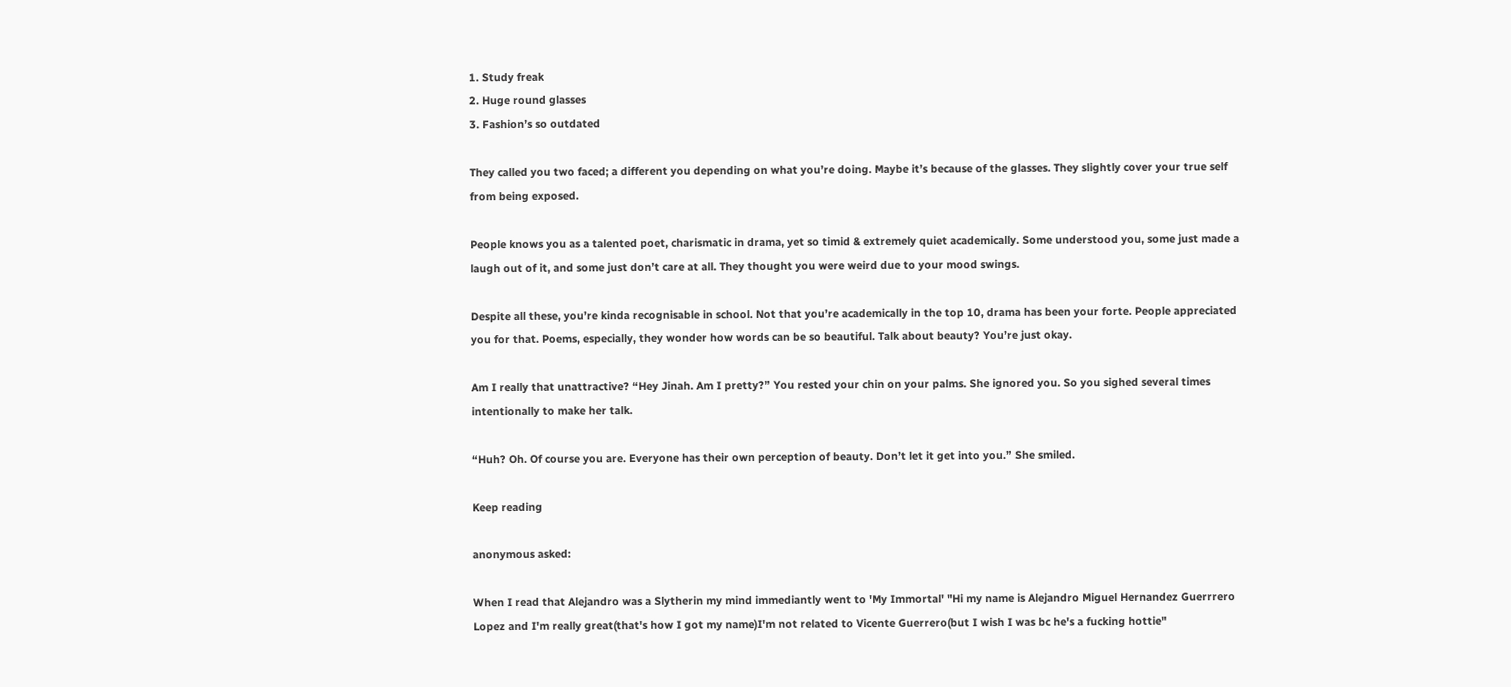1. Study freak
2. Huge round glasses
3. Fashion’s so outdated

They called you two faced; a different you depending on what you’re doing. Maybe it’s because of the glasses. They slightly cover your true self from being exposed.

People knows you as a talented poet, charismatic in drama, yet so timid & extremely quiet academically. Some understood you, some just made a laugh out of it, and some just don’t care at all. They thought you were weird due to your mood swings.

Despite all these, you’re kinda recognisable in school. Not that you’re academically in the top 10, drama has been your forte. People appreciated you for that. Poems, especially, they wonder how words can be so beautiful. Talk about beauty? You’re just okay.

Am I really that unattractive? “Hey Jinah. Am I pretty?” You rested your chin on your palms. She ignored you. So you sighed several times intentionally to make her talk.

“Huh? Oh. Of course you are. Everyone has their own perception of beauty. Don’t let it get into you.” She smiled.

Keep reading

anonymous asked:

When I read that Alejandro was a Slytherin my mind immediantly went to 'My Immortal' "Hi my name is Alejandro Miguel Hernandez Guerrrero Lopez and I'm really great(that's how I got my name)I'm not related to Vicente Guerrero(but I wish I was bc he's a fucking hottie"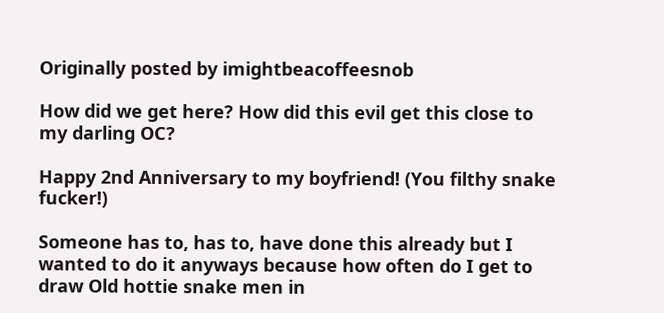Originally posted by imightbeacoffeesnob

How did we get here? How did this evil get this close to my darling OC?

Happy 2nd Anniversary to my boyfriend! (You filthy snake fucker!)

Someone has to, has to, have done this already but I wanted to do it anyways because how often do I get to draw Old hottie snake men in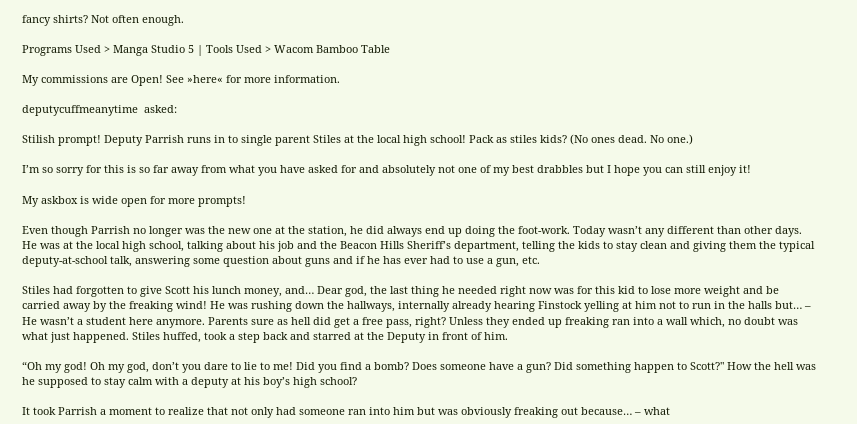fancy shirts? Not often enough.

Programs Used > Manga Studio 5 | Tools Used > Wacom Bamboo Table

My commissions are Open! See »here« for more information.

deputycuffmeanytime  asked:

Stilish prompt! Deputy Parrish runs in to single parent Stiles at the local high school! Pack as stiles kids? (No ones dead. No one.)

I’m so sorry for this is so far away from what you have asked for and absolutely not one of my best drabbles but I hope you can still enjoy it!

My askbox is wide open for more prompts!

Even though Parrish no longer was the new one at the station, he did always end up doing the foot-work. Today wasn’t any different than other days. He was at the local high school, talking about his job and the Beacon Hills Sheriff’s department, telling the kids to stay clean and giving them the typical deputy-at-school talk, answering some question about guns and if he has ever had to use a gun, etc.

Stiles had forgotten to give Scott his lunch money, and… Dear god, the last thing he needed right now was for this kid to lose more weight and be carried away by the freaking wind! He was rushing down the hallways, internally already hearing Finstock yelling at him not to run in the halls but… – He wasn’t a student here anymore. Parents sure as hell did get a free pass, right? Unless they ended up freaking ran into a wall which, no doubt was what just happened. Stiles huffed, took a step back and starred at the Deputy in front of him.

“Oh my god! Oh my god, don’t you dare to lie to me! Did you find a bomb? Does someone have a gun? Did something happen to Scott?" How the hell was he supposed to stay calm with a deputy at his boy’s high school?

It took Parrish a moment to realize that not only had someone ran into him but was obviously freaking out because… – what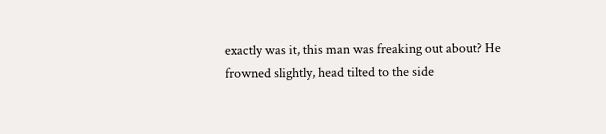exactly was it, this man was freaking out about? He frowned slightly, head tilted to the side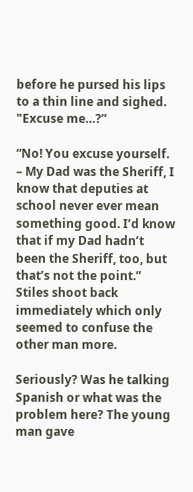before he pursed his lips to a thin line and sighed. "Excuse me…?”

“No! You excuse yourself. – My Dad was the Sheriff, I know that deputies at school never ever mean something good. I’d know that if my Dad hadn’t been the Sheriff, too, but that’s not the point.” Stiles shoot back immediately which only seemed to confuse the other man more.

Seriously? Was he talking Spanish or what was the problem here? The young man gave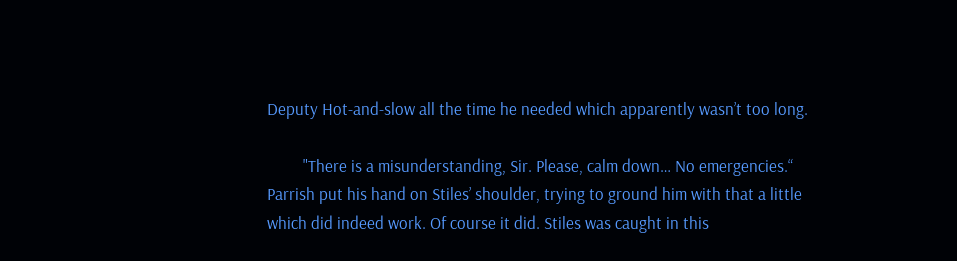Deputy Hot-and-slow all the time he needed which apparently wasn’t too long.

         "There is a misunderstanding, Sir. Please, calm down… No emergencies.“ Parrish put his hand on Stiles’ shoulder, trying to ground him with that a little which did indeed work. Of course it did. Stiles was caught in this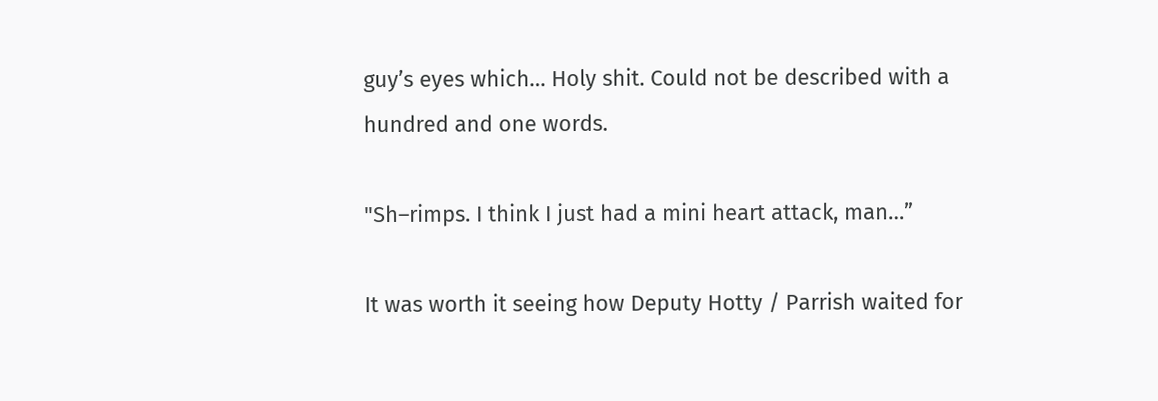guy’s eyes which… Holy shit. Could not be described with a hundred and one words.

"Sh–rimps. I think I just had a mini heart attack, man…”

It was worth it seeing how Deputy Hotty / Parrish waited for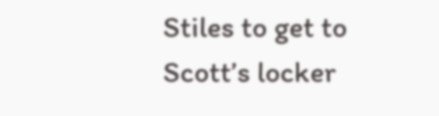Stiles to get to Scott’s locker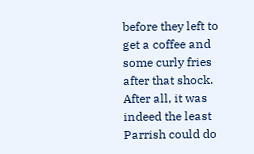before they left to get a coffee and some curly fries after that shock.
After all, it was indeed the least Parrish could do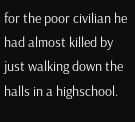for the poor civilian he had almost killed by just walking down the halls in a highschool.